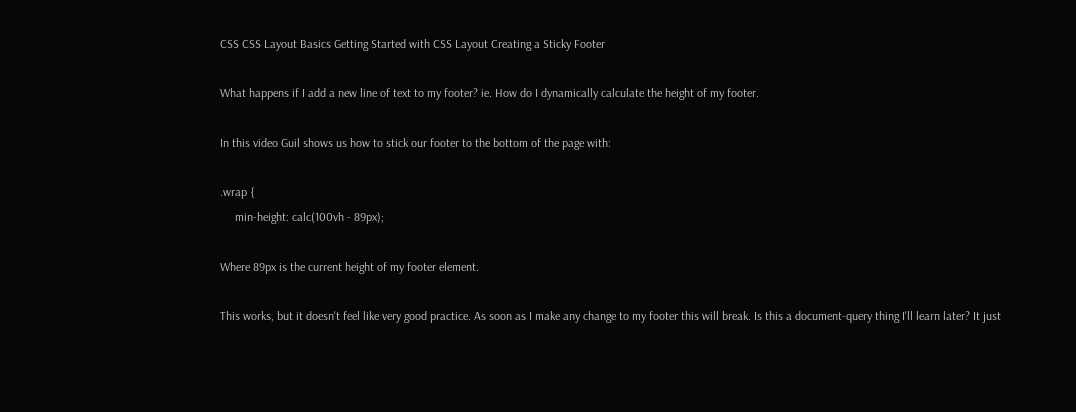CSS CSS Layout Basics Getting Started with CSS Layout Creating a Sticky Footer

What happens if I add a new line of text to my footer? ie. How do I dynamically calculate the height of my footer.

In this video Guil shows us how to stick our footer to the bottom of the page with:

.wrap {
     min-height: calc(100vh - 89px);

Where 89px is the current height of my footer element.

This works, but it doesn't feel like very good practice. As soon as I make any change to my footer this will break. Is this a document-query thing I'll learn later? It just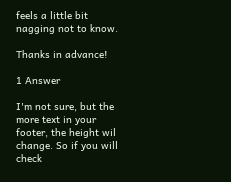feels a little bit nagging not to know.

Thanks in advance!

1 Answer

I'm not sure, but the more text in your footer, the height wil change. So if you will check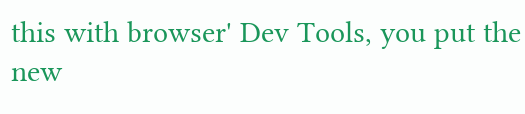this with browser' Dev Tools, you put the new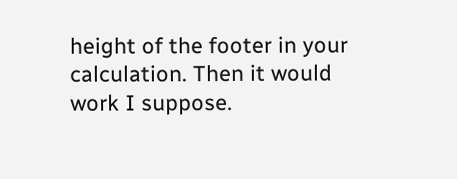height of the footer in your calculation. Then it would work I suppose.